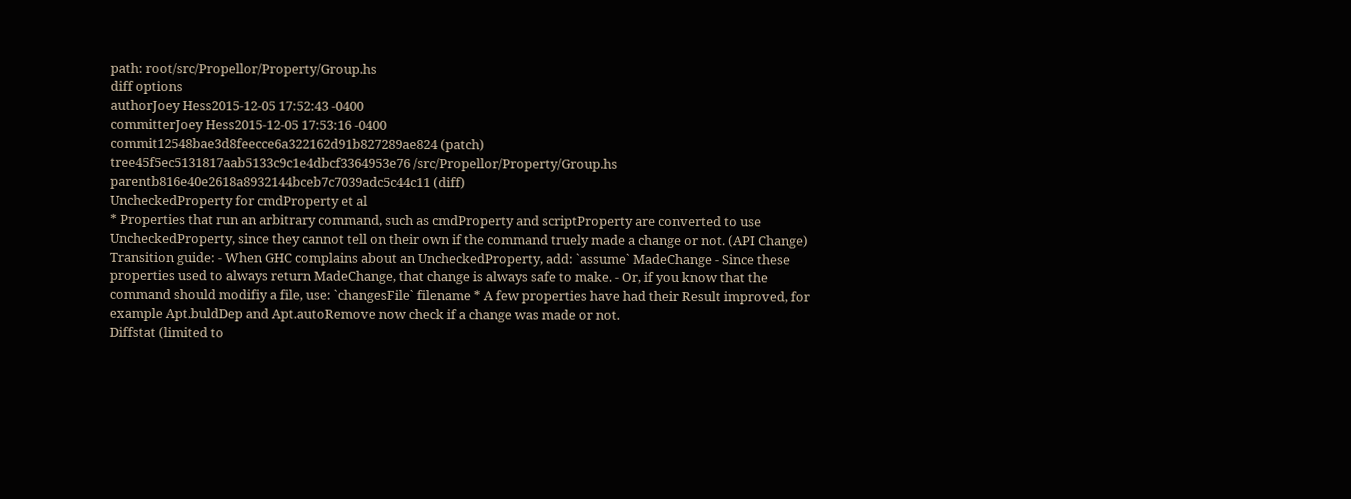path: root/src/Propellor/Property/Group.hs
diff options
authorJoey Hess2015-12-05 17:52:43 -0400
committerJoey Hess2015-12-05 17:53:16 -0400
commit12548bae3d8feecce6a322162d91b827289ae824 (patch)
tree45f5ec5131817aab5133c9c1e4dbcf3364953e76 /src/Propellor/Property/Group.hs
parentb816e40e2618a8932144bceb7c7039adc5c44c11 (diff)
UncheckedProperty for cmdProperty et al
* Properties that run an arbitrary command, such as cmdProperty and scriptProperty are converted to use UncheckedProperty, since they cannot tell on their own if the command truely made a change or not. (API Change) Transition guide: - When GHC complains about an UncheckedProperty, add: `assume` MadeChange - Since these properties used to always return MadeChange, that change is always safe to make. - Or, if you know that the command should modifiy a file, use: `changesFile` filename * A few properties have had their Result improved, for example Apt.buldDep and Apt.autoRemove now check if a change was made or not.
Diffstat (limited to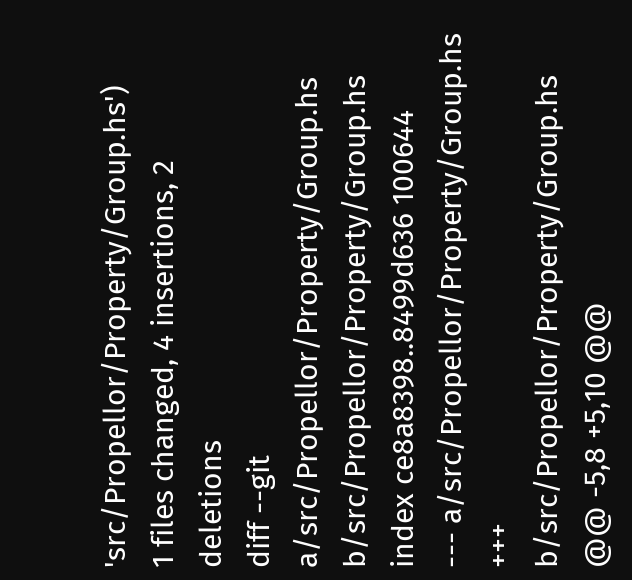'src/Propellor/Property/Group.hs')
1 files changed, 4 insertions, 2 deletions
diff --git a/src/Propellor/Property/Group.hs b/src/Propellor/Property/Group.hs
index ce8a8398..8499d636 100644
--- a/src/Propellor/Property/Group.hs
+++ b/src/Propellor/Property/Group.hs
@@ -5,8 +5,10 @@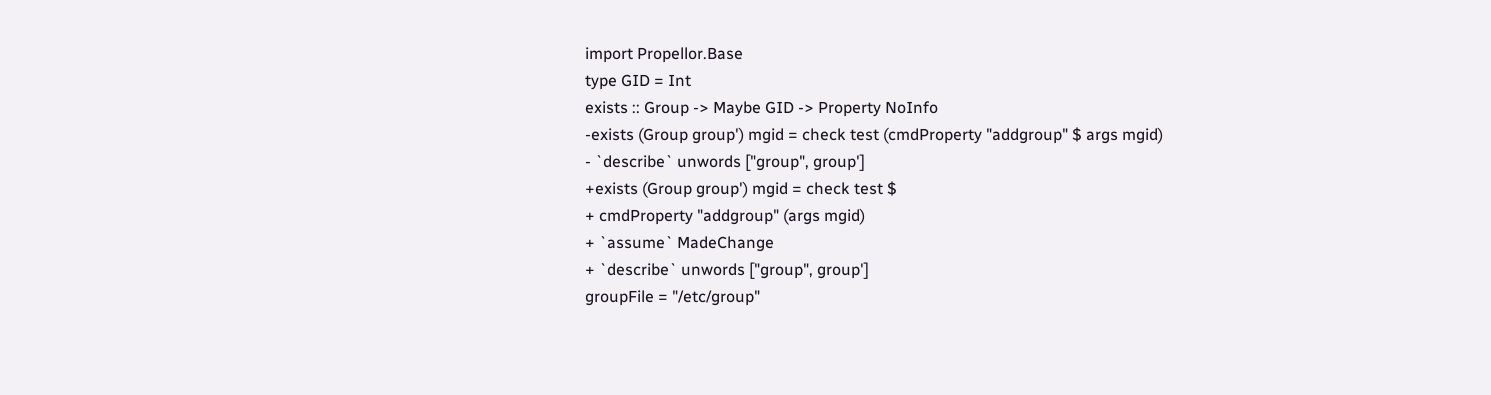import Propellor.Base
type GID = Int
exists :: Group -> Maybe GID -> Property NoInfo
-exists (Group group') mgid = check test (cmdProperty "addgroup" $ args mgid)
- `describe` unwords ["group", group']
+exists (Group group') mgid = check test $
+ cmdProperty "addgroup" (args mgid)
+ `assume` MadeChange
+ `describe` unwords ["group", group']
groupFile = "/etc/group"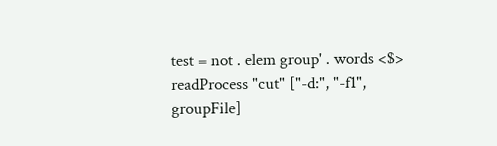test = not . elem group' . words <$> readProcess "cut" ["-d:", "-f1", groupFile]